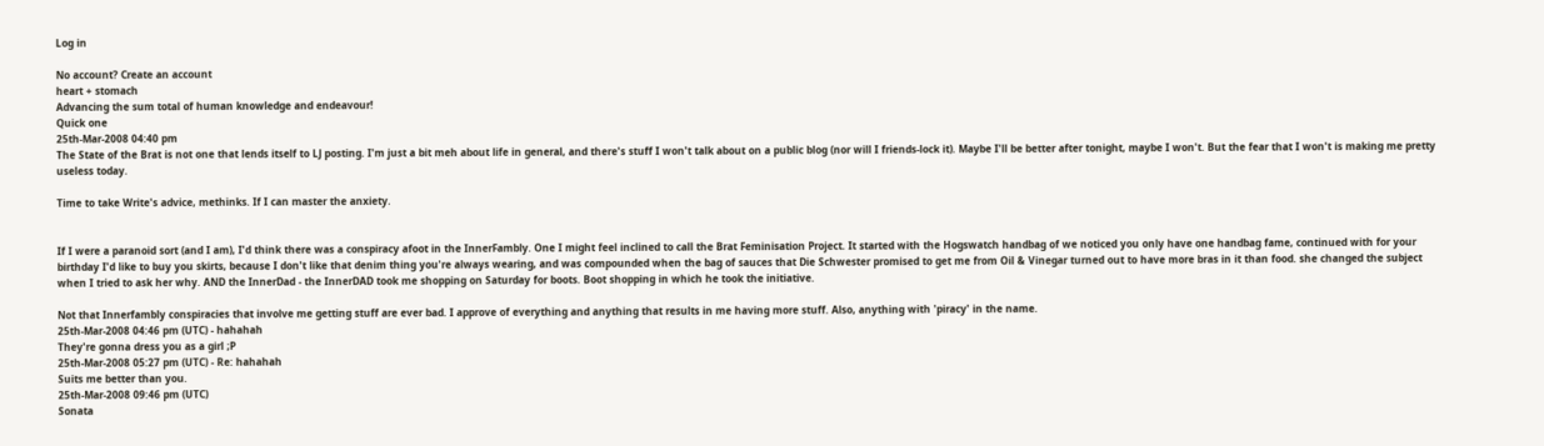Log in

No account? Create an account
heart + stomach
Advancing the sum total of human knowledge and endeavour!
Quick one
25th-Mar-2008 04:40 pm
The State of the Brat is not one that lends itself to LJ posting. I'm just a bit meh about life in general, and there's stuff I won't talk about on a public blog (nor will I friends-lock it). Maybe I'll be better after tonight, maybe I won't. But the fear that I won't is making me pretty useless today.

Time to take Write's advice, methinks. If I can master the anxiety.


If I were a paranoid sort (and I am), I'd think there was a conspiracy afoot in the InnerFambly. One I might feel inclined to call the Brat Feminisation Project. It started with the Hogswatch handbag of we noticed you only have one handbag fame, continued with for your birthday I'd like to buy you skirts, because I don't like that denim thing you're always wearing, and was compounded when the bag of sauces that Die Schwester promised to get me from Oil & Vinegar turned out to have more bras in it than food. she changed the subject when I tried to ask her why. AND the InnerDad - the InnerDAD took me shopping on Saturday for boots. Boot shopping in which he took the initiative.

Not that Innerfambly conspiracies that involve me getting stuff are ever bad. I approve of everything and anything that results in me having more stuff. Also, anything with 'piracy' in the name.
25th-Mar-2008 04:46 pm (UTC) - hahahah
They're gonna dress you as a girl ;P
25th-Mar-2008 05:27 pm (UTC) - Re: hahahah
Suits me better than you.
25th-Mar-2008 09:46 pm (UTC)
Sonata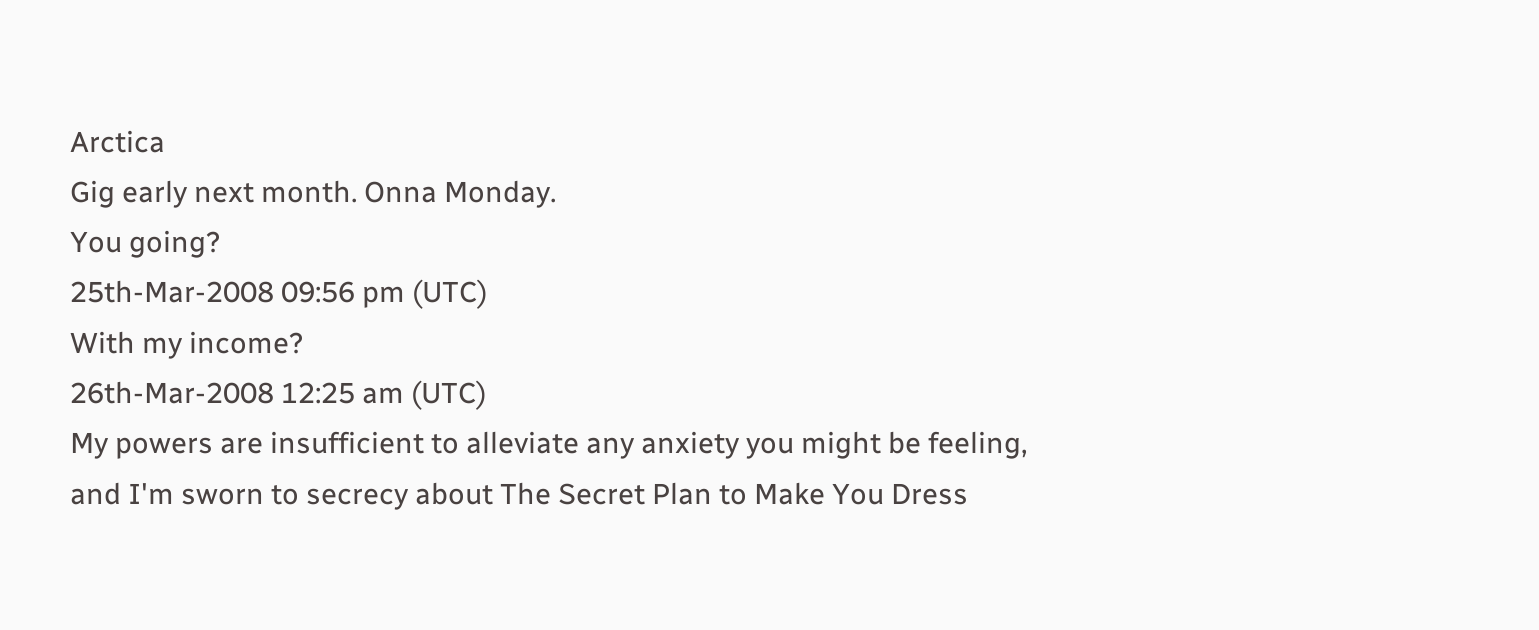Arctica
Gig early next month. Onna Monday.
You going?
25th-Mar-2008 09:56 pm (UTC)
With my income?
26th-Mar-2008 12:25 am (UTC)
My powers are insufficient to alleviate any anxiety you might be feeling, and I'm sworn to secrecy about The Secret Plan to Make You Dress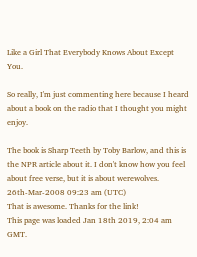Like a Girl That Everybody Knows About Except You.

So really, I'm just commenting here because I heard about a book on the radio that I thought you might enjoy.

The book is Sharp Teeth by Toby Barlow, and this is the NPR article about it. I don't know how you feel about free verse, but it is about werewolves.
26th-Mar-2008 09:23 am (UTC)
That is awesome. Thanks for the link!
This page was loaded Jan 18th 2019, 2:04 am GMT.